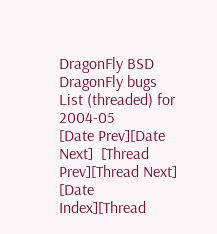DragonFly BSD
DragonFly bugs List (threaded) for 2004-05
[Date Prev][Date Next]  [Thread Prev][Thread Next]  [Date Index][Thread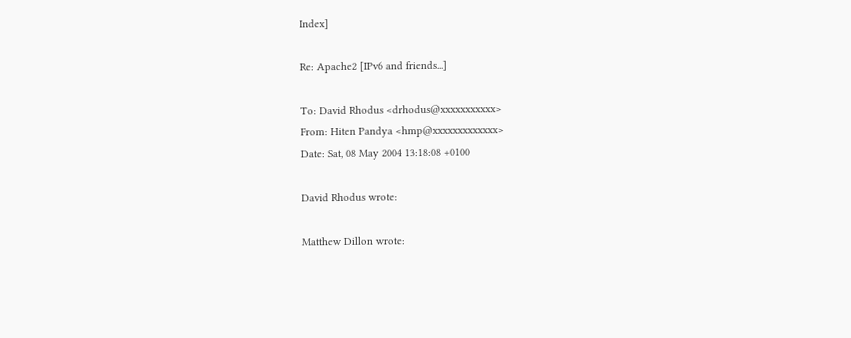Index]

Re: Apache2 [IPv6 and friends...]

To: David Rhodus <drhodus@xxxxxxxxxxx>
From: Hiten Pandya <hmp@xxxxxxxxxxxxx>
Date: Sat, 08 May 2004 13:18:08 +0100

David Rhodus wrote:

Matthew Dillon wrote: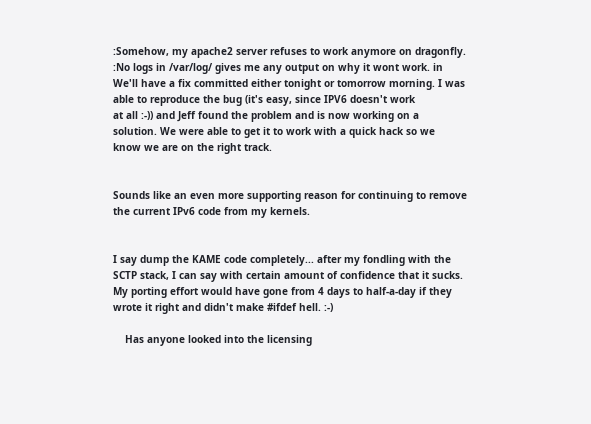:Somehow, my apache2 server refuses to work anymore on dragonfly.
:No logs in /var/log/ gives me any output on why it wont work. in
We'll have a fix committed either tonight or tomorrow morning. I was able to reproduce the bug (it's easy, since IPV6 doesn't work
at all :-)) and Jeff found the problem and is now working on a
solution. We were able to get it to work with a quick hack so we
know we are on the right track.


Sounds like an even more supporting reason for continuing to remove the current IPv6 code from my kernels.


I say dump the KAME code completely... after my fondling with the SCTP stack, I can say with certain amount of confidence that it sucks. My porting effort would have gone from 4 days to half-a-day if they wrote it right and didn't make #ifdef hell. :-)

    Has anyone looked into the licensing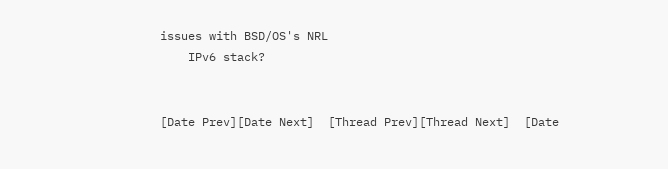issues with BSD/OS's NRL
    IPv6 stack?


[Date Prev][Date Next]  [Thread Prev][Thread Next]  [Date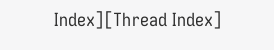Index][Thread Index]